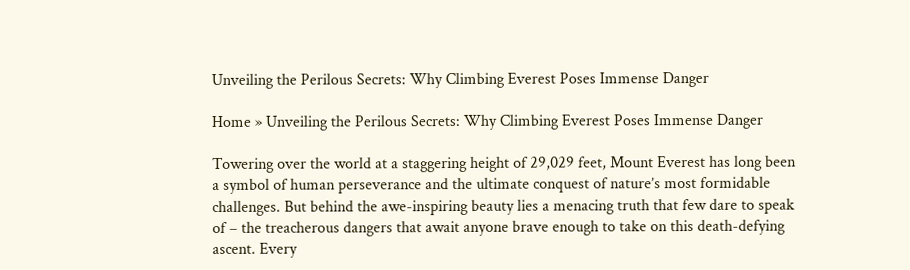Unveiling the Perilous Secrets: Why Climbing Everest Poses Immense Danger

Home » Unveiling the Perilous Secrets: Why Climbing Everest Poses Immense Danger

Towering over the world at a staggering height of 29,029 feet, Mount Everest has long been a symbol of human perseverance and the ultimate conquest of nature’s most formidable challenges. But behind the awe-inspiring beauty lies a menacing truth that few dare to speak of – the treacherous dangers that await anyone brave enough to take on this death-defying ascent. Every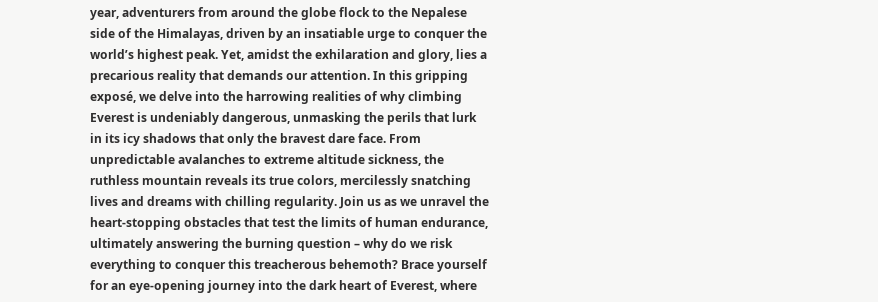year, adventurers from around the globe flock to the Nepalese side of the Himalayas, driven by an insatiable urge to conquer the world’s highest peak. Yet, amidst the exhilaration and glory, lies a precarious reality that demands our attention. In this gripping exposé, we delve into the harrowing realities of why climbing Everest is undeniably dangerous, unmasking the perils that lurk in its icy shadows that only the bravest dare face. From unpredictable avalanches to extreme altitude sickness, the ruthless mountain reveals its true colors, mercilessly snatching lives and dreams with chilling regularity. Join us as we unravel the heart-stopping obstacles that test the limits of human endurance, ultimately answering the burning question – why do we risk everything to conquer this treacherous behemoth? Brace yourself for an eye-opening journey into the dark heart of Everest, where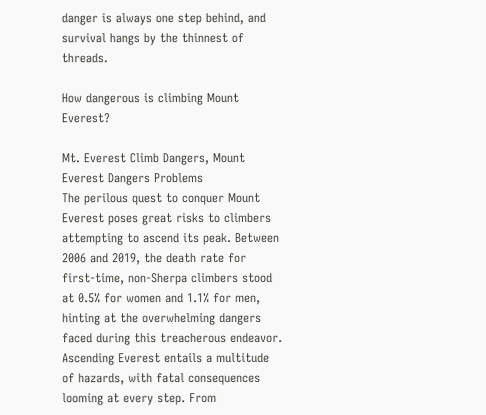danger is always one step behind, and survival hangs by the thinnest of threads.

How dangerous is climbing Mount Everest?

Mt. Everest Climb Dangers, Mount Everest Dangers Problems
The perilous quest to conquer Mount Everest poses great risks to climbers attempting to ascend its peak. Between 2006 and 2019, the death rate for first-time, non-Sherpa climbers stood at 0.5% for women and 1.1% for men, hinting at the overwhelming dangers faced during this treacherous endeavor. Ascending Everest entails a multitude of hazards, with fatal consequences looming at every step. From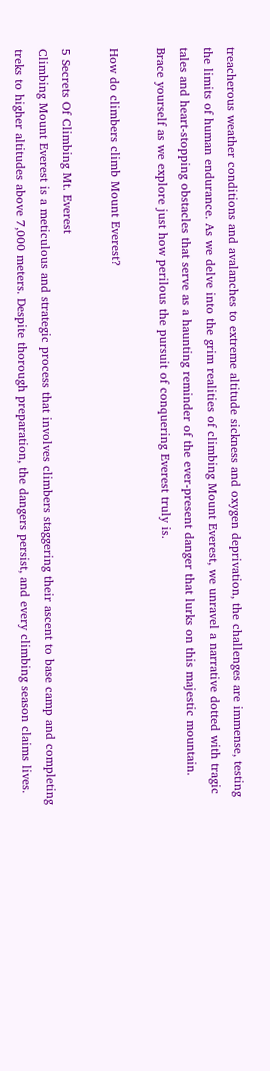treacherous weather conditions and avalanches to extreme altitude sickness and oxygen deprivation, the challenges are immense, testing the limits of human endurance. As we delve into the grim realities of climbing Mount Everest, we unravel a narrative dotted with tragic tales and heart-stopping obstacles that serve as a haunting reminder of the ever-present danger that lurks on this majestic mountain. Brace yourself as we explore just how perilous the pursuit of conquering Everest truly is.

How do climbers climb Mount Everest?

5 Secrets Of Climbing Mt. Everest
Climbing Mount Everest is a meticulous and strategic process that involves climbers staggering their ascent to base camp and completing treks to higher altitudes above 7,000 meters. Despite thorough preparation, the dangers persist, and every climbing season claims lives.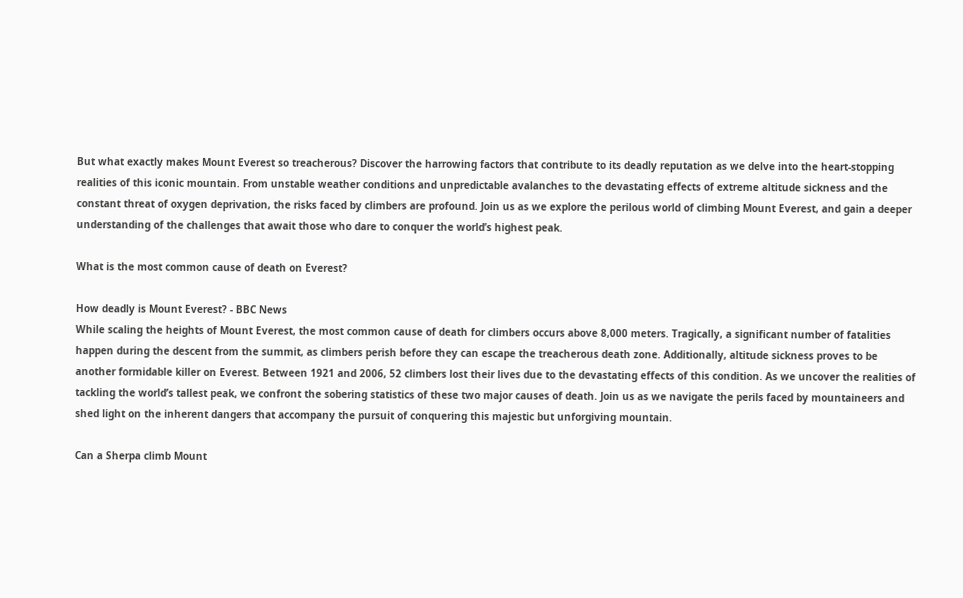But what exactly makes Mount Everest so treacherous? Discover the harrowing factors that contribute to its deadly reputation as we delve into the heart-stopping realities of this iconic mountain. From unstable weather conditions and unpredictable avalanches to the devastating effects of extreme altitude sickness and the constant threat of oxygen deprivation, the risks faced by climbers are profound. Join us as we explore the perilous world of climbing Mount Everest, and gain a deeper understanding of the challenges that await those who dare to conquer the world’s highest peak.

What is the most common cause of death on Everest?

How deadly is Mount Everest? - BBC News
While scaling the heights of Mount Everest, the most common cause of death for climbers occurs above 8,000 meters. Tragically, a significant number of fatalities happen during the descent from the summit, as climbers perish before they can escape the treacherous death zone. Additionally, altitude sickness proves to be another formidable killer on Everest. Between 1921 and 2006, 52 climbers lost their lives due to the devastating effects of this condition. As we uncover the realities of tackling the world’s tallest peak, we confront the sobering statistics of these two major causes of death. Join us as we navigate the perils faced by mountaineers and shed light on the inherent dangers that accompany the pursuit of conquering this majestic but unforgiving mountain.

Can a Sherpa climb Mount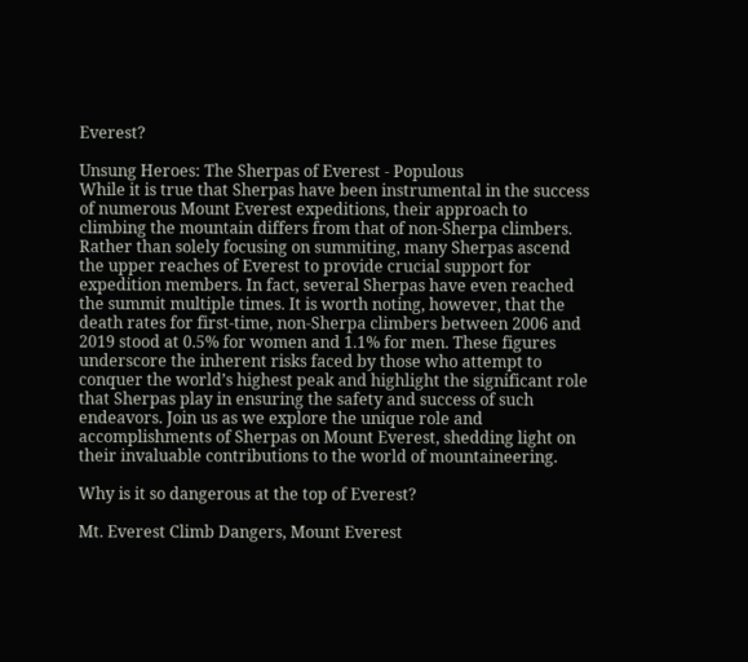Everest?

Unsung Heroes: The Sherpas of Everest - Populous
While it is true that Sherpas have been instrumental in the success of numerous Mount Everest expeditions, their approach to climbing the mountain differs from that of non-Sherpa climbers. Rather than solely focusing on summiting, many Sherpas ascend the upper reaches of Everest to provide crucial support for expedition members. In fact, several Sherpas have even reached the summit multiple times. It is worth noting, however, that the death rates for first-time, non-Sherpa climbers between 2006 and 2019 stood at 0.5% for women and 1.1% for men. These figures underscore the inherent risks faced by those who attempt to conquer the world’s highest peak and highlight the significant role that Sherpas play in ensuring the safety and success of such endeavors. Join us as we explore the unique role and accomplishments of Sherpas on Mount Everest, shedding light on their invaluable contributions to the world of mountaineering.

Why is it so dangerous at the top of Everest?

Mt. Everest Climb Dangers, Mount Everest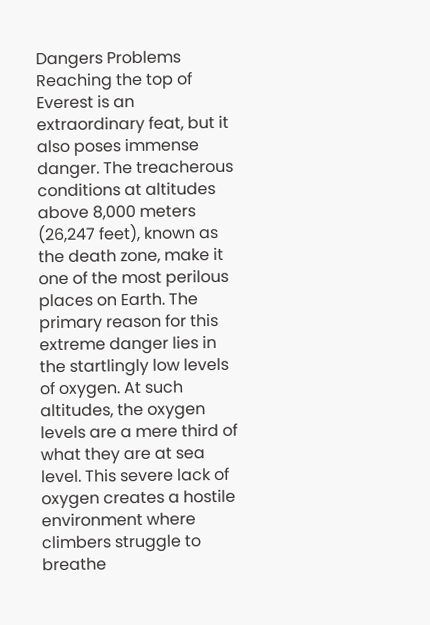Dangers Problems
Reaching the top of Everest is an extraordinary feat, but it also poses immense danger. The treacherous conditions at altitudes above 8,000 meters (26,247 feet), known as the death zone, make it one of the most perilous places on Earth. The primary reason for this extreme danger lies in the startlingly low levels of oxygen. At such altitudes, the oxygen levels are a mere third of what they are at sea level. This severe lack of oxygen creates a hostile environment where climbers struggle to breathe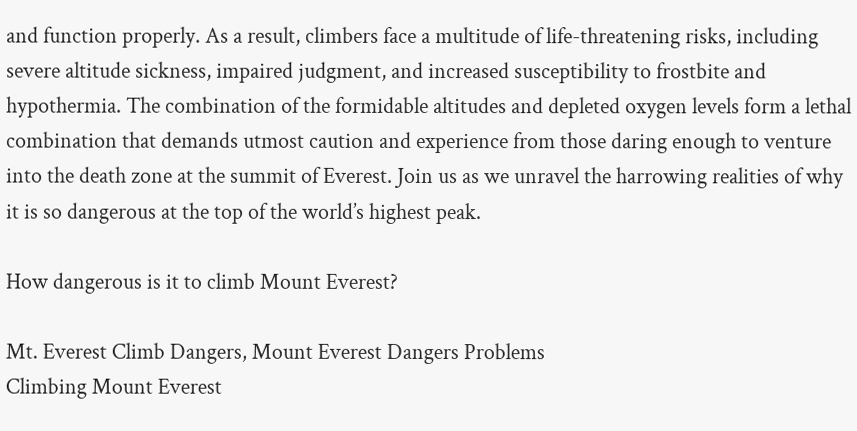and function properly. As a result, climbers face a multitude of life-threatening risks, including severe altitude sickness, impaired judgment, and increased susceptibility to frostbite and hypothermia. The combination of the formidable altitudes and depleted oxygen levels form a lethal combination that demands utmost caution and experience from those daring enough to venture into the death zone at the summit of Everest. Join us as we unravel the harrowing realities of why it is so dangerous at the top of the world’s highest peak.

How dangerous is it to climb Mount Everest?

Mt. Everest Climb Dangers, Mount Everest Dangers Problems
Climbing Mount Everest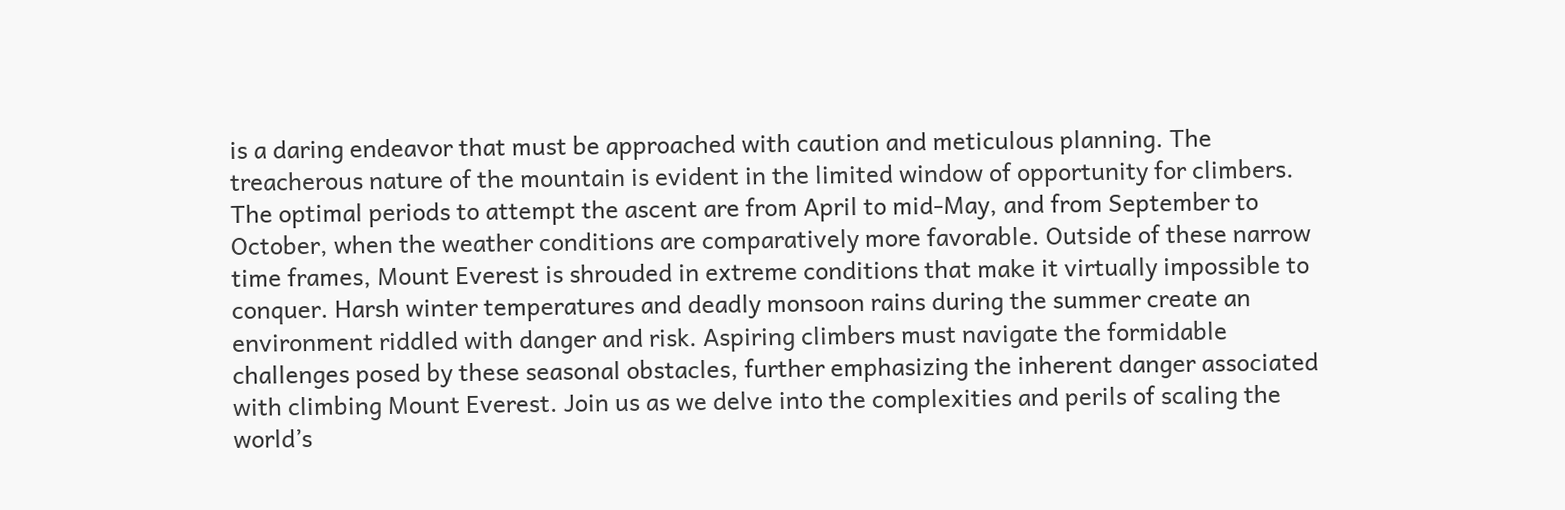is a daring endeavor that must be approached with caution and meticulous planning. The treacherous nature of the mountain is evident in the limited window of opportunity for climbers. The optimal periods to attempt the ascent are from April to mid-May, and from September to October, when the weather conditions are comparatively more favorable. Outside of these narrow time frames, Mount Everest is shrouded in extreme conditions that make it virtually impossible to conquer. Harsh winter temperatures and deadly monsoon rains during the summer create an environment riddled with danger and risk. Aspiring climbers must navigate the formidable challenges posed by these seasonal obstacles, further emphasizing the inherent danger associated with climbing Mount Everest. Join us as we delve into the complexities and perils of scaling the world’s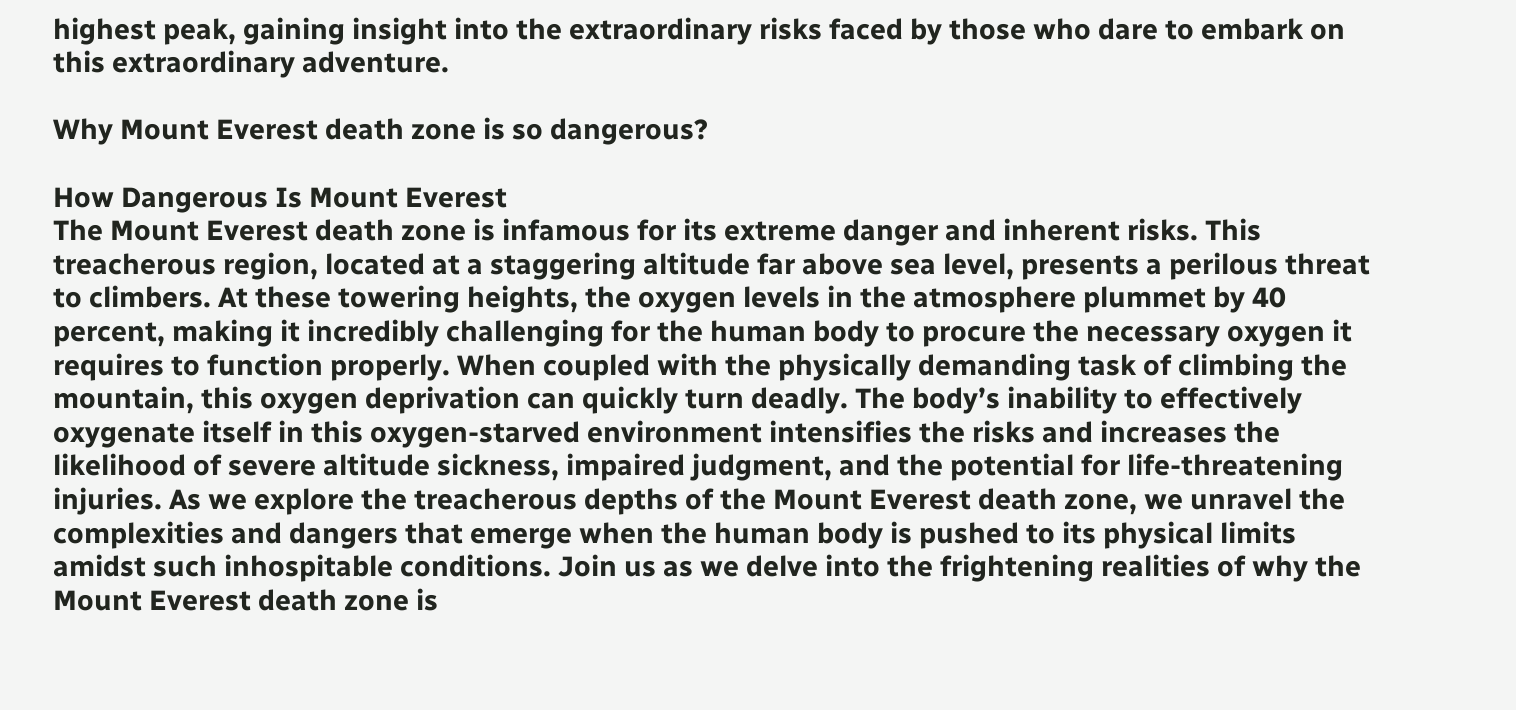highest peak, gaining insight into the extraordinary risks faced by those who dare to embark on this extraordinary adventure.

Why Mount Everest death zone is so dangerous?

How Dangerous Is Mount Everest
The Mount Everest death zone is infamous for its extreme danger and inherent risks. This treacherous region, located at a staggering altitude far above sea level, presents a perilous threat to climbers. At these towering heights, the oxygen levels in the atmosphere plummet by 40 percent, making it incredibly challenging for the human body to procure the necessary oxygen it requires to function properly. When coupled with the physically demanding task of climbing the mountain, this oxygen deprivation can quickly turn deadly. The body’s inability to effectively oxygenate itself in this oxygen-starved environment intensifies the risks and increases the likelihood of severe altitude sickness, impaired judgment, and the potential for life-threatening injuries. As we explore the treacherous depths of the Mount Everest death zone, we unravel the complexities and dangers that emerge when the human body is pushed to its physical limits amidst such inhospitable conditions. Join us as we delve into the frightening realities of why the Mount Everest death zone is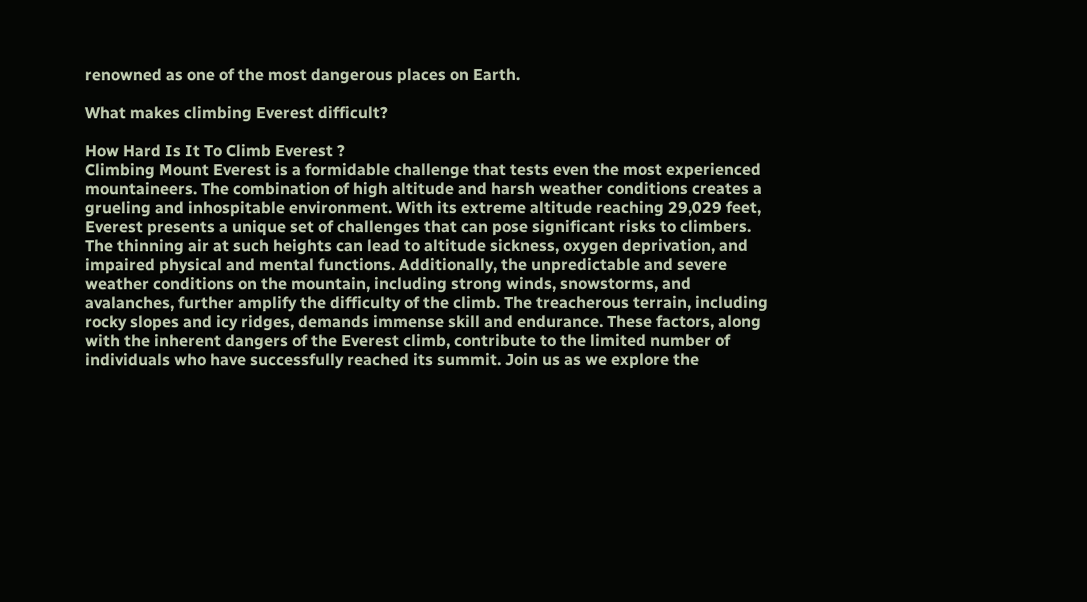renowned as one of the most dangerous places on Earth.

What makes climbing Everest difficult?

How Hard Is It To Climb Everest ?
Climbing Mount Everest is a formidable challenge that tests even the most experienced mountaineers. The combination of high altitude and harsh weather conditions creates a grueling and inhospitable environment. With its extreme altitude reaching 29,029 feet, Everest presents a unique set of challenges that can pose significant risks to climbers. The thinning air at such heights can lead to altitude sickness, oxygen deprivation, and impaired physical and mental functions. Additionally, the unpredictable and severe weather conditions on the mountain, including strong winds, snowstorms, and avalanches, further amplify the difficulty of the climb. The treacherous terrain, including rocky slopes and icy ridges, demands immense skill and endurance. These factors, along with the inherent dangers of the Everest climb, contribute to the limited number of individuals who have successfully reached its summit. Join us as we explore the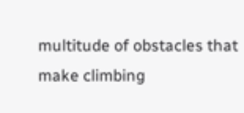multitude of obstacles that make climbing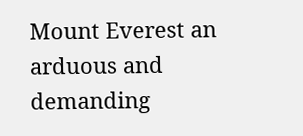Mount Everest an arduous and demanding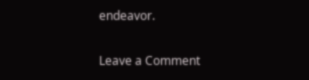endeavor.

Leave a Comment